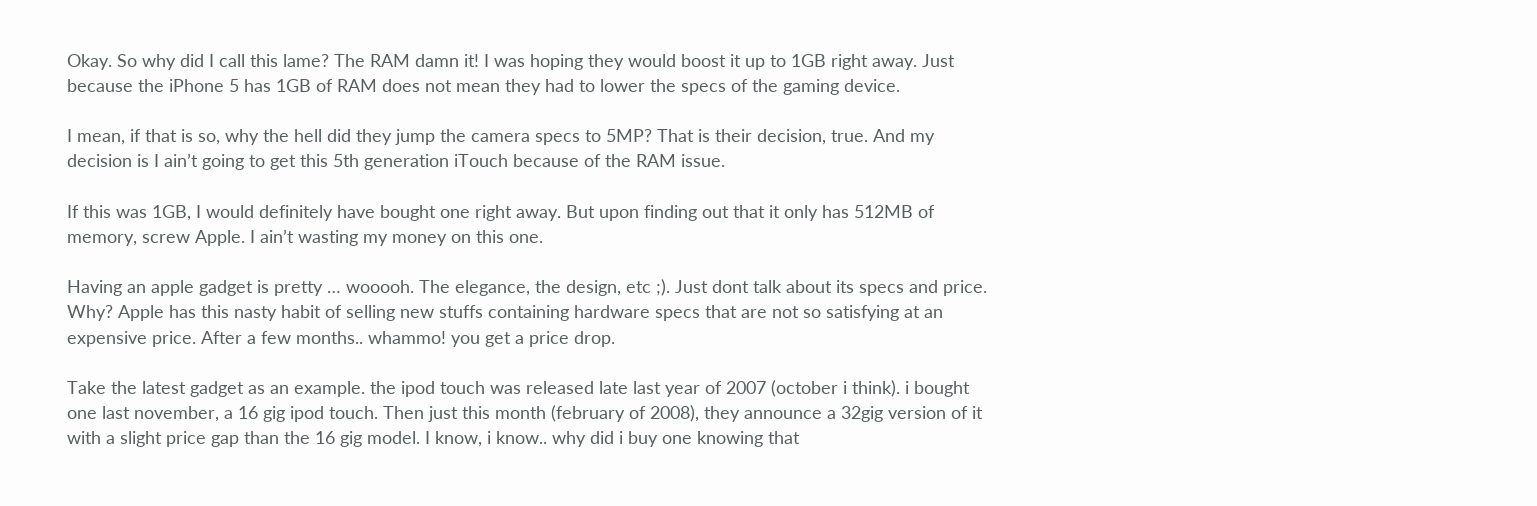Okay. So why did I call this lame? The RAM damn it! I was hoping they would boost it up to 1GB right away. Just because the iPhone 5 has 1GB of RAM does not mean they had to lower the specs of the gaming device.

I mean, if that is so, why the hell did they jump the camera specs to 5MP? That is their decision, true. And my decision is I ain’t going to get this 5th generation iTouch because of the RAM issue.

If this was 1GB, I would definitely have bought one right away. But upon finding out that it only has 512MB of memory, screw Apple. I ain’t wasting my money on this one.

Having an apple gadget is pretty … wooooh. The elegance, the design, etc ;). Just dont talk about its specs and price. Why? Apple has this nasty habit of selling new stuffs containing hardware specs that are not so satisfying at an expensive price. After a few months.. whammo! you get a price drop.

Take the latest gadget as an example. the ipod touch was released late last year of 2007 (october i think). i bought one last november, a 16 gig ipod touch. Then just this month (february of 2008), they announce a 32gig version of it with a slight price gap than the 16 gig model. I know, i know.. why did i buy one knowing that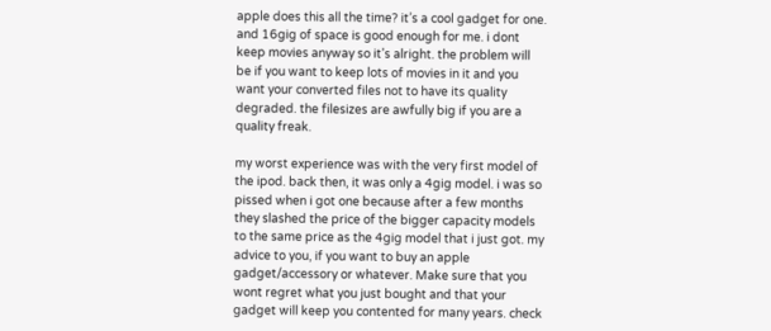apple does this all the time? it’s a cool gadget for one. and 16gig of space is good enough for me. i dont keep movies anyway so it’s alright. the problem will be if you want to keep lots of movies in it and you want your converted files not to have its quality degraded. the filesizes are awfully big if you are a quality freak.

my worst experience was with the very first model of the ipod. back then, it was only a 4gig model. i was so pissed when i got one because after a few months they slashed the price of the bigger capacity models to the same price as the 4gig model that i just got. my advice to you, if you want to buy an apple gadget/accessory or whatever. Make sure that you wont regret what you just bought and that your gadget will keep you contented for many years. check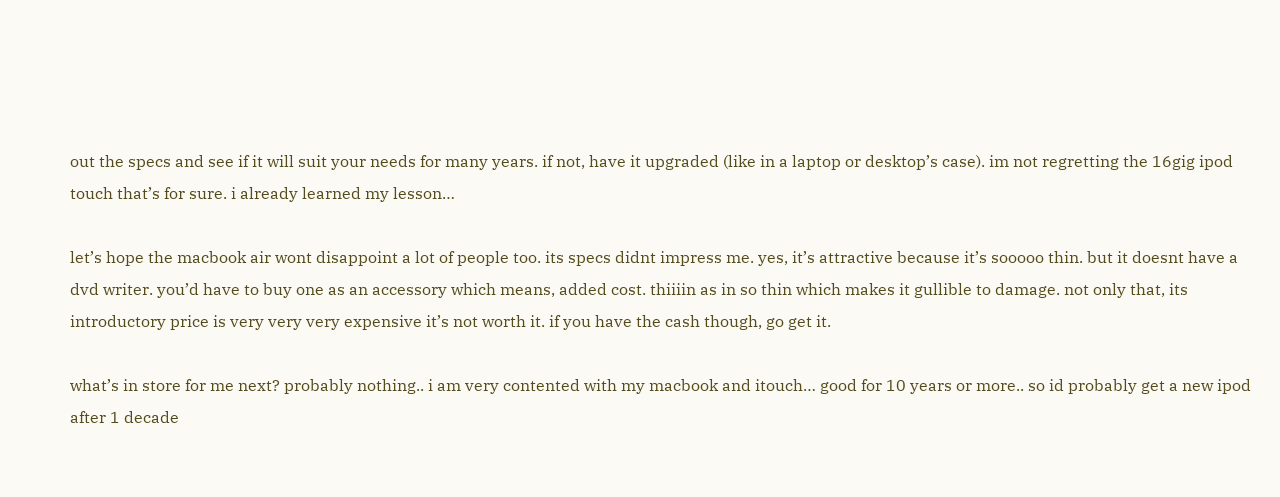out the specs and see if it will suit your needs for many years. if not, have it upgraded (like in a laptop or desktop’s case). im not regretting the 16gig ipod touch that’s for sure. i already learned my lesson…

let’s hope the macbook air wont disappoint a lot of people too. its specs didnt impress me. yes, it’s attractive because it’s sooooo thin. but it doesnt have a dvd writer. you’d have to buy one as an accessory which means, added cost. thiiiin as in so thin which makes it gullible to damage. not only that, its introductory price is very very very expensive it’s not worth it. if you have the cash though, go get it.

what’s in store for me next? probably nothing.. i am very contented with my macbook and itouch… good for 10 years or more.. so id probably get a new ipod after 1 decade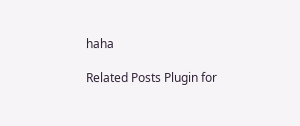haha

Related Posts Plugin for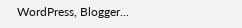WordPress, Blogger...